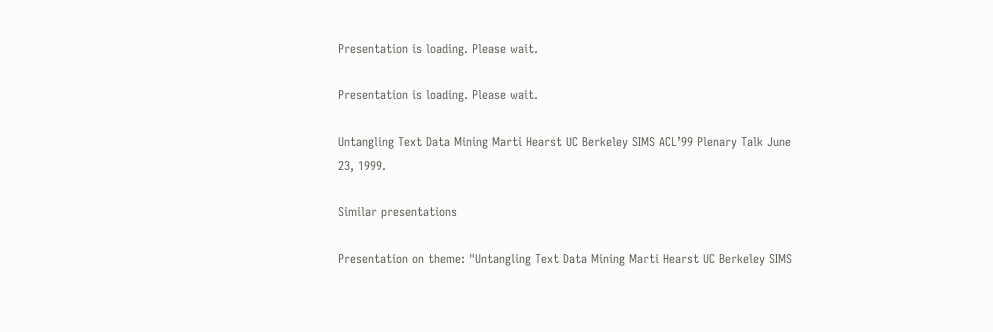Presentation is loading. Please wait.

Presentation is loading. Please wait.

Untangling Text Data Mining Marti Hearst UC Berkeley SIMS ACL’99 Plenary Talk June 23, 1999.

Similar presentations

Presentation on theme: "Untangling Text Data Mining Marti Hearst UC Berkeley SIMS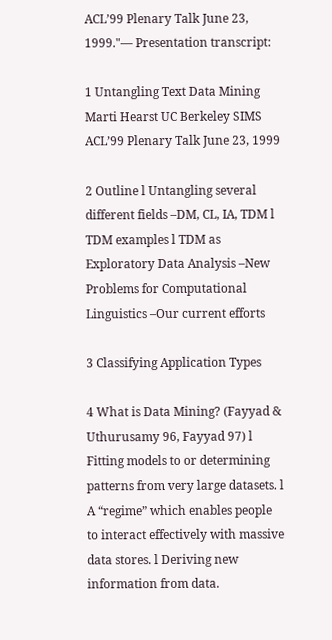ACL’99 Plenary Talk June 23, 1999."— Presentation transcript:

1 Untangling Text Data Mining Marti Hearst UC Berkeley SIMS ACL’99 Plenary Talk June 23, 1999

2 Outline l Untangling several different fields –DM, CL, IA, TDM l TDM examples l TDM as Exploratory Data Analysis –New Problems for Computational Linguistics –Our current efforts

3 Classifying Application Types

4 What is Data Mining? (Fayyad & Uthurusamy 96, Fayyad 97) l Fitting models to or determining patterns from very large datasets. l A “regime” which enables people to interact effectively with massive data stores. l Deriving new information from data.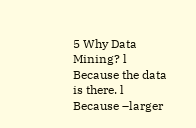5 Why Data Mining? l Because the data is there. l Because –larger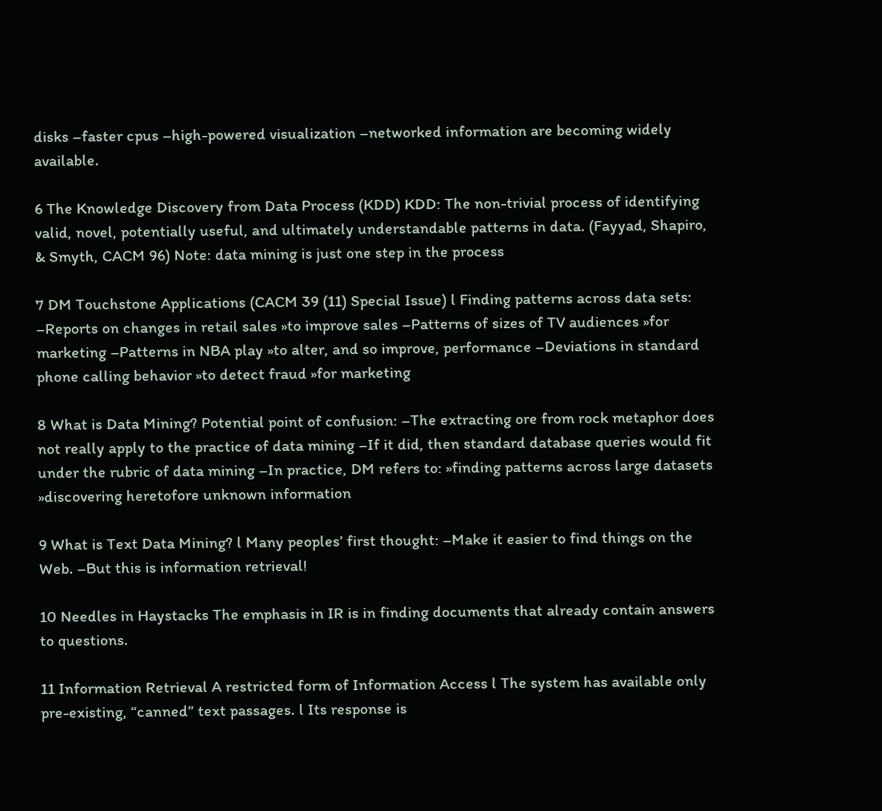disks –faster cpus –high-powered visualization –networked information are becoming widely available.

6 The Knowledge Discovery from Data Process (KDD) KDD: The non-trivial process of identifying valid, novel, potentially useful, and ultimately understandable patterns in data. (Fayyad, Shapiro, & Smyth, CACM 96) Note: data mining is just one step in the process

7 DM Touchstone Applications (CACM 39 (11) Special Issue) l Finding patterns across data sets: –Reports on changes in retail sales »to improve sales –Patterns of sizes of TV audiences »for marketing –Patterns in NBA play »to alter, and so improve, performance –Deviations in standard phone calling behavior »to detect fraud »for marketing

8 What is Data Mining? Potential point of confusion: –The extracting ore from rock metaphor does not really apply to the practice of data mining –If it did, then standard database queries would fit under the rubric of data mining –In practice, DM refers to: »finding patterns across large datasets »discovering heretofore unknown information

9 What is Text Data Mining? l Many peoples’ first thought: –Make it easier to find things on the Web. –But this is information retrieval!

10 Needles in Haystacks The emphasis in IR is in finding documents that already contain answers to questions.

11 Information Retrieval A restricted form of Information Access l The system has available only pre-existing, “canned” text passages. l Its response is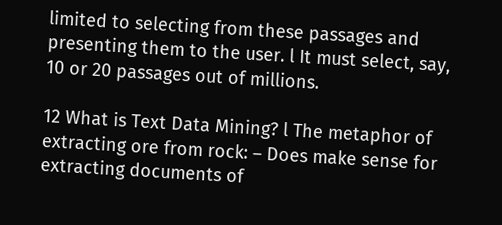limited to selecting from these passages and presenting them to the user. l It must select, say, 10 or 20 passages out of millions.

12 What is Text Data Mining? l The metaphor of extracting ore from rock: – Does make sense for extracting documents of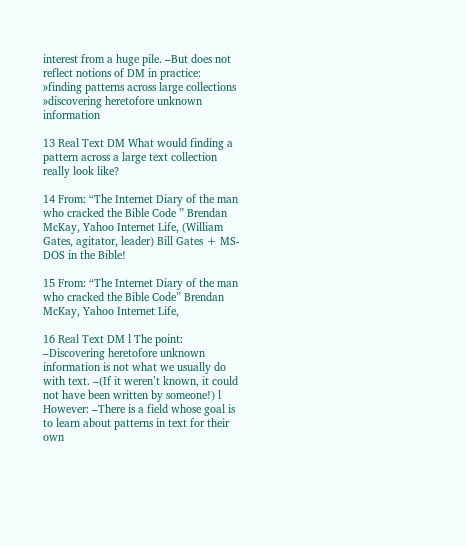interest from a huge pile. –But does not reflect notions of DM in practice: »finding patterns across large collections »discovering heretofore unknown information

13 Real Text DM What would finding a pattern across a large text collection really look like?

14 From: “The Internet Diary of the man who cracked the Bible Code ” Brendan McKay, Yahoo Internet Life, (William Gates, agitator, leader) Bill Gates + MS-DOS in the Bible!

15 From: “The Internet Diary of the man who cracked the Bible Code” Brendan McKay, Yahoo Internet Life,

16 Real Text DM l The point: –Discovering heretofore unknown information is not what we usually do with text. –(If it weren’t known, it could not have been written by someone!) l However: –There is a field whose goal is to learn about patterns in text for their own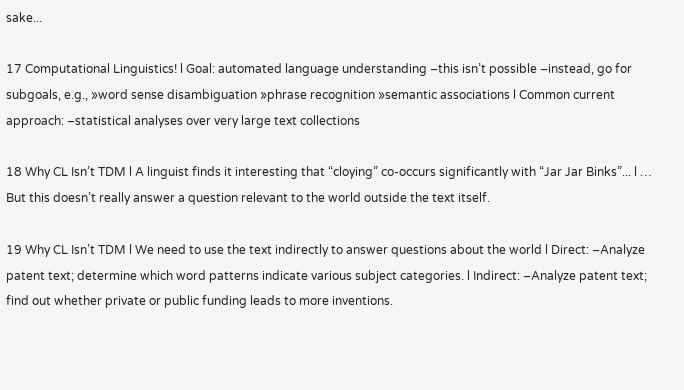sake...

17 Computational Linguistics! l Goal: automated language understanding –this isn’t possible –instead, go for subgoals, e.g., »word sense disambiguation »phrase recognition »semantic associations l Common current approach: –statistical analyses over very large text collections

18 Why CL Isn’t TDM l A linguist finds it interesting that “cloying” co-occurs significantly with “Jar Jar Binks”... l … But this doesn’t really answer a question relevant to the world outside the text itself.

19 Why CL Isn’t TDM l We need to use the text indirectly to answer questions about the world l Direct: –Analyze patent text; determine which word patterns indicate various subject categories. l Indirect: –Analyze patent text; find out whether private or public funding leads to more inventions.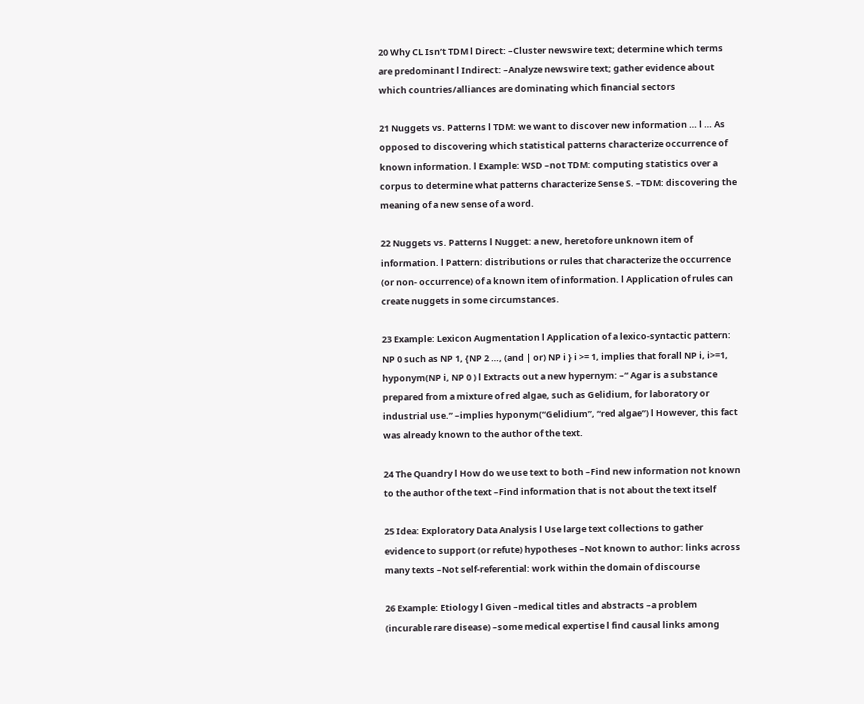20 Why CL Isn’t TDM l Direct: –Cluster newswire text; determine which terms are predominant l Indirect: –Analyze newswire text; gather evidence about which countries/alliances are dominating which financial sectors

21 Nuggets vs. Patterns l TDM: we want to discover new information … l … As opposed to discovering which statistical patterns characterize occurrence of known information. l Example: WSD –not TDM: computing statistics over a corpus to determine what patterns characterize Sense S. –TDM: discovering the meaning of a new sense of a word.

22 Nuggets vs. Patterns l Nugget: a new, heretofore unknown item of information. l Pattern: distributions or rules that characterize the occurrence (or non- occurrence) of a known item of information. l Application of rules can create nuggets in some circumstances.

23 Example: Lexicon Augmentation l Application of a lexico-syntactic pattern: NP 0 such as NP 1, {NP 2 …, (and | or) NP i } i >= 1, implies that forall NP i, i>=1, hyponym(NP i, NP 0 ) l Extracts out a new hypernym: –“ Agar is a substance prepared from a mixture of red algae, such as Gelidium, for laboratory or industrial use.” –implies hyponym(“Gelidium”, “red algae”) l However, this fact was already known to the author of the text.

24 The Quandry l How do we use text to both –Find new information not known to the author of the text –Find information that is not about the text itself

25 Idea: Exploratory Data Analysis l Use large text collections to gather evidence to support (or refute) hypotheses –Not known to author: links across many texts –Not self-referential: work within the domain of discourse

26 Example: Etiology l Given –medical titles and abstracts –a problem (incurable rare disease) –some medical expertise l find causal links among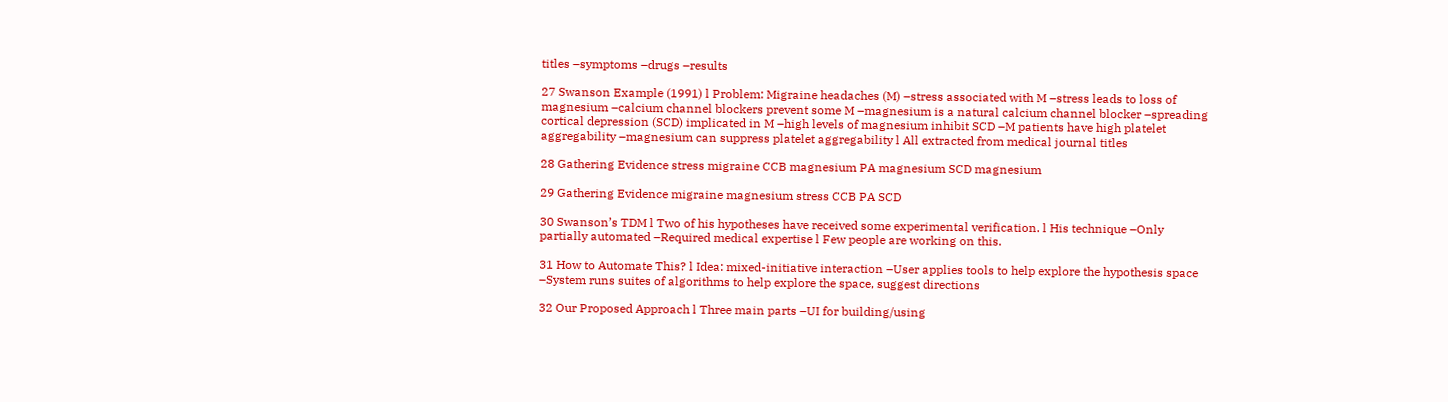titles –symptoms –drugs –results

27 Swanson Example (1991) l Problem: Migraine headaches (M) –stress associated with M –stress leads to loss of magnesium –calcium channel blockers prevent some M –magnesium is a natural calcium channel blocker –spreading cortical depression (SCD) implicated in M –high levels of magnesium inhibit SCD –M patients have high platelet aggregability –magnesium can suppress platelet aggregability l All extracted from medical journal titles

28 Gathering Evidence stress migraine CCB magnesium PA magnesium SCD magnesium

29 Gathering Evidence migraine magnesium stress CCB PA SCD

30 Swanson’s TDM l Two of his hypotheses have received some experimental verification. l His technique –Only partially automated –Required medical expertise l Few people are working on this.

31 How to Automate This? l Idea: mixed-initiative interaction –User applies tools to help explore the hypothesis space –System runs suites of algorithms to help explore the space, suggest directions

32 Our Proposed Approach l Three main parts –UI for building/using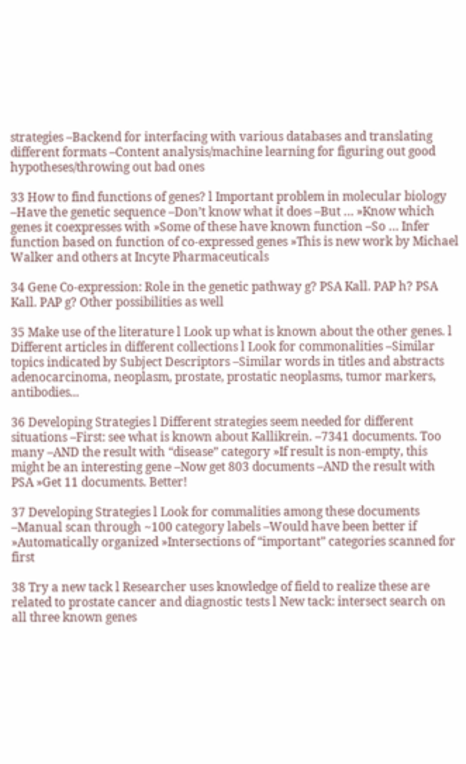strategies –Backend for interfacing with various databases and translating different formats –Content analysis/machine learning for figuring out good hypotheses/throwing out bad ones

33 How to find functions of genes? l Important problem in molecular biology –Have the genetic sequence –Don’t know what it does –But … »Know which genes it coexpresses with »Some of these have known function –So … Infer function based on function of co-expressed genes »This is new work by Michael Walker and others at Incyte Pharmaceuticals

34 Gene Co-expression: Role in the genetic pathway g? PSA Kall. PAP h? PSA Kall. PAP g? Other possibilities as well

35 Make use of the literature l Look up what is known about the other genes. l Different articles in different collections l Look for commonalities –Similar topics indicated by Subject Descriptors –Similar words in titles and abstracts adenocarcinoma, neoplasm, prostate, prostatic neoplasms, tumor markers, antibodies...

36 Developing Strategies l Different strategies seem needed for different situations –First: see what is known about Kallikrein. –7341 documents. Too many –AND the result with “disease” category »If result is non-empty, this might be an interesting gene –Now get 803 documents –AND the result with PSA »Get 11 documents. Better!

37 Developing Strategies l Look for commalities among these documents –Manual scan through ~100 category labels –Would have been better if »Automatically organized »Intersections of “important” categories scanned for first

38 Try a new tack l Researcher uses knowledge of field to realize these are related to prostate cancer and diagnostic tests l New tack: intersect search on all three known genes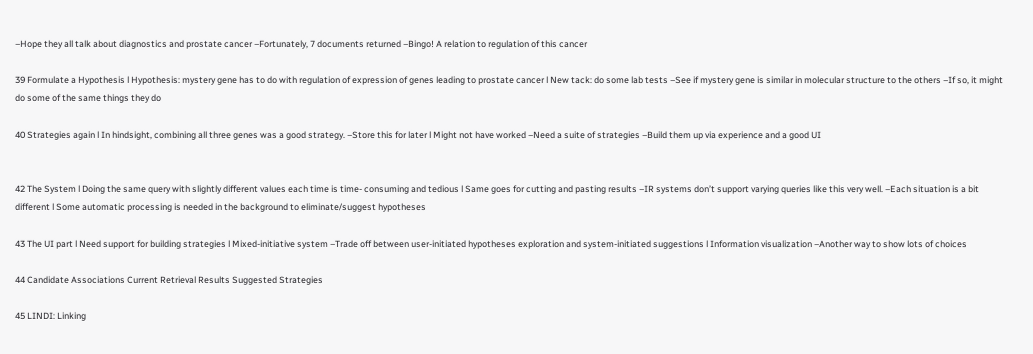–Hope they all talk about diagnostics and prostate cancer –Fortunately, 7 documents returned –Bingo! A relation to regulation of this cancer

39 Formulate a Hypothesis l Hypothesis: mystery gene has to do with regulation of expression of genes leading to prostate cancer l New tack: do some lab tests –See if mystery gene is similar in molecular structure to the others –If so, it might do some of the same things they do

40 Strategies again l In hindsight, combining all three genes was a good strategy. –Store this for later l Might not have worked –Need a suite of strategies –Build them up via experience and a good UI


42 The System l Doing the same query with slightly different values each time is time- consuming and tedious l Same goes for cutting and pasting results –IR systems don’t support varying queries like this very well. –Each situation is a bit different l Some automatic processing is needed in the background to eliminate/suggest hypotheses

43 The UI part l Need support for building strategies l Mixed-initiative system –Trade off between user-initiated hypotheses exploration and system-initiated suggestions l Information visualization –Another way to show lots of choices

44 Candidate Associations Current Retrieval Results Suggested Strategies

45 LINDI: Linking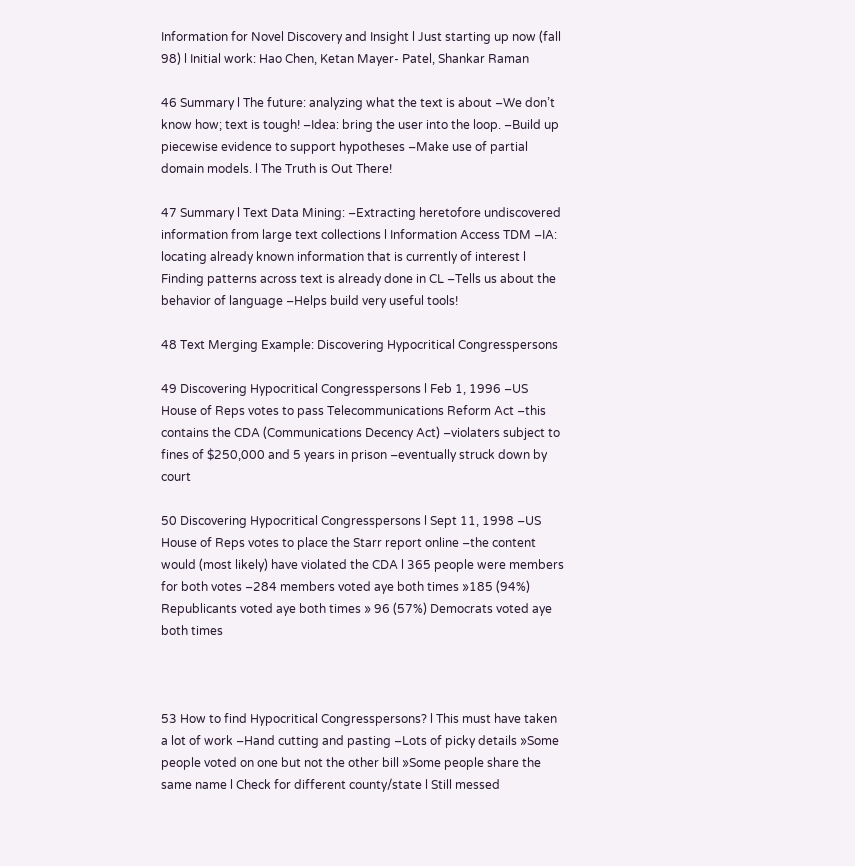Information for Novel Discovery and Insight l Just starting up now (fall 98) l Initial work: Hao Chen, Ketan Mayer- Patel, Shankar Raman

46 Summary l The future: analyzing what the text is about –We don’t know how; text is tough! –Idea: bring the user into the loop. –Build up piecewise evidence to support hypotheses –Make use of partial domain models. l The Truth is Out There!

47 Summary l Text Data Mining: –Extracting heretofore undiscovered information from large text collections l Information Access TDM –IA: locating already known information that is currently of interest l Finding patterns across text is already done in CL –Tells us about the behavior of language –Helps build very useful tools!

48 Text Merging Example: Discovering Hypocritical Congresspersons

49 Discovering Hypocritical Congresspersons l Feb 1, 1996 –US House of Reps votes to pass Telecommunications Reform Act –this contains the CDA (Communications Decency Act) –violaters subject to fines of $250,000 and 5 years in prison –eventually struck down by court

50 Discovering Hypocritical Congresspersons l Sept 11, 1998 –US House of Reps votes to place the Starr report online –the content would (most likely) have violated the CDA l 365 people were members for both votes –284 members voted aye both times »185 (94%) Republicants voted aye both times » 96 (57%) Democrats voted aye both times



53 How to find Hypocritical Congresspersons? l This must have taken a lot of work –Hand cutting and pasting –Lots of picky details »Some people voted on one but not the other bill »Some people share the same name l Check for different county/state l Still messed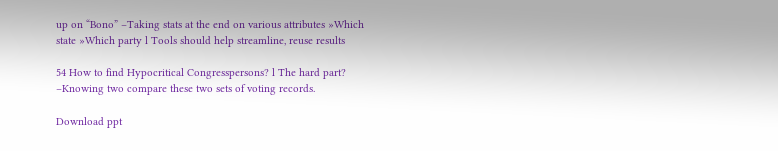up on “Bono” –Taking stats at the end on various attributes »Which state »Which party l Tools should help streamline, reuse results

54 How to find Hypocritical Congresspersons? l The hard part? –Knowing two compare these two sets of voting records.

Download ppt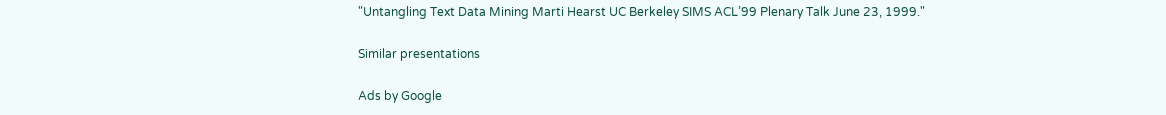"Untangling Text Data Mining Marti Hearst UC Berkeley SIMS ACL’99 Plenary Talk June 23, 1999."

Similar presentations

Ads by Google